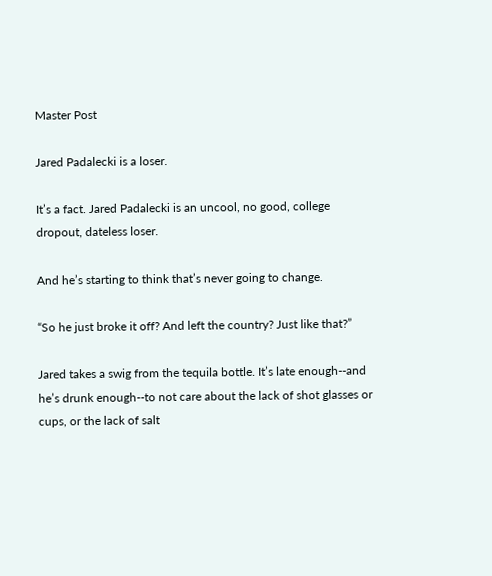Master Post

Jared Padalecki is a loser.

It’s a fact. Jared Padalecki is an uncool, no good, college dropout, dateless loser.

And he’s starting to think that’s never going to change.

“So he just broke it off? And left the country? Just like that?”

Jared takes a swig from the tequila bottle. It’s late enough--and he’s drunk enough--to not care about the lack of shot glasses or cups, or the lack of salt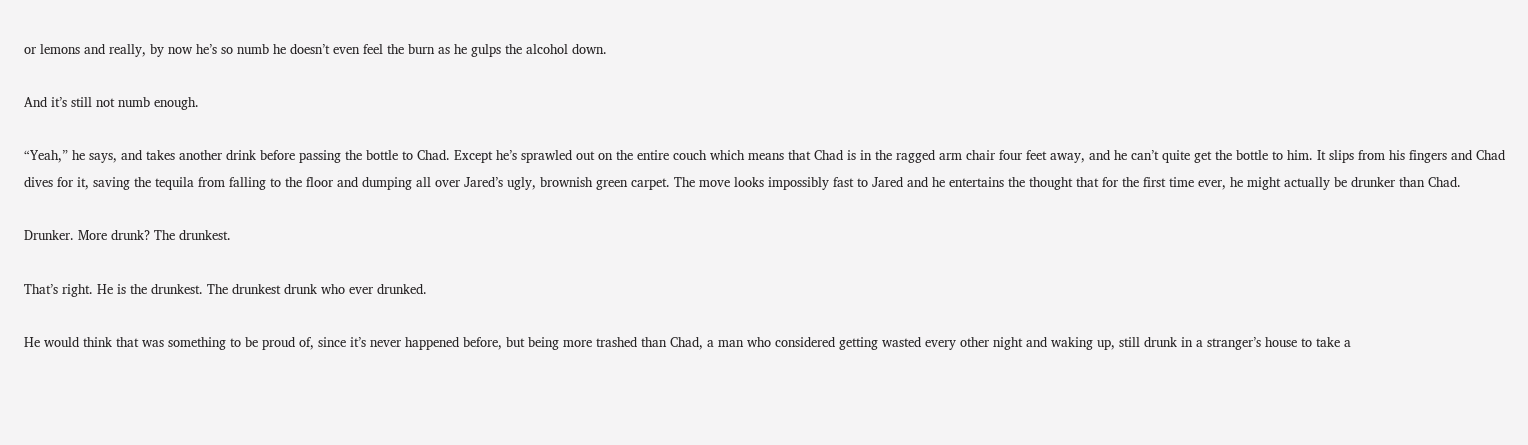or lemons and really, by now he’s so numb he doesn’t even feel the burn as he gulps the alcohol down.

And it’s still not numb enough.

“Yeah,” he says, and takes another drink before passing the bottle to Chad. Except he’s sprawled out on the entire couch which means that Chad is in the ragged arm chair four feet away, and he can’t quite get the bottle to him. It slips from his fingers and Chad dives for it, saving the tequila from falling to the floor and dumping all over Jared’s ugly, brownish green carpet. The move looks impossibly fast to Jared and he entertains the thought that for the first time ever, he might actually be drunker than Chad.

Drunker. More drunk? The drunkest.

That’s right. He is the drunkest. The drunkest drunk who ever drunked.

He would think that was something to be proud of, since it’s never happened before, but being more trashed than Chad, a man who considered getting wasted every other night and waking up, still drunk in a stranger’s house to take a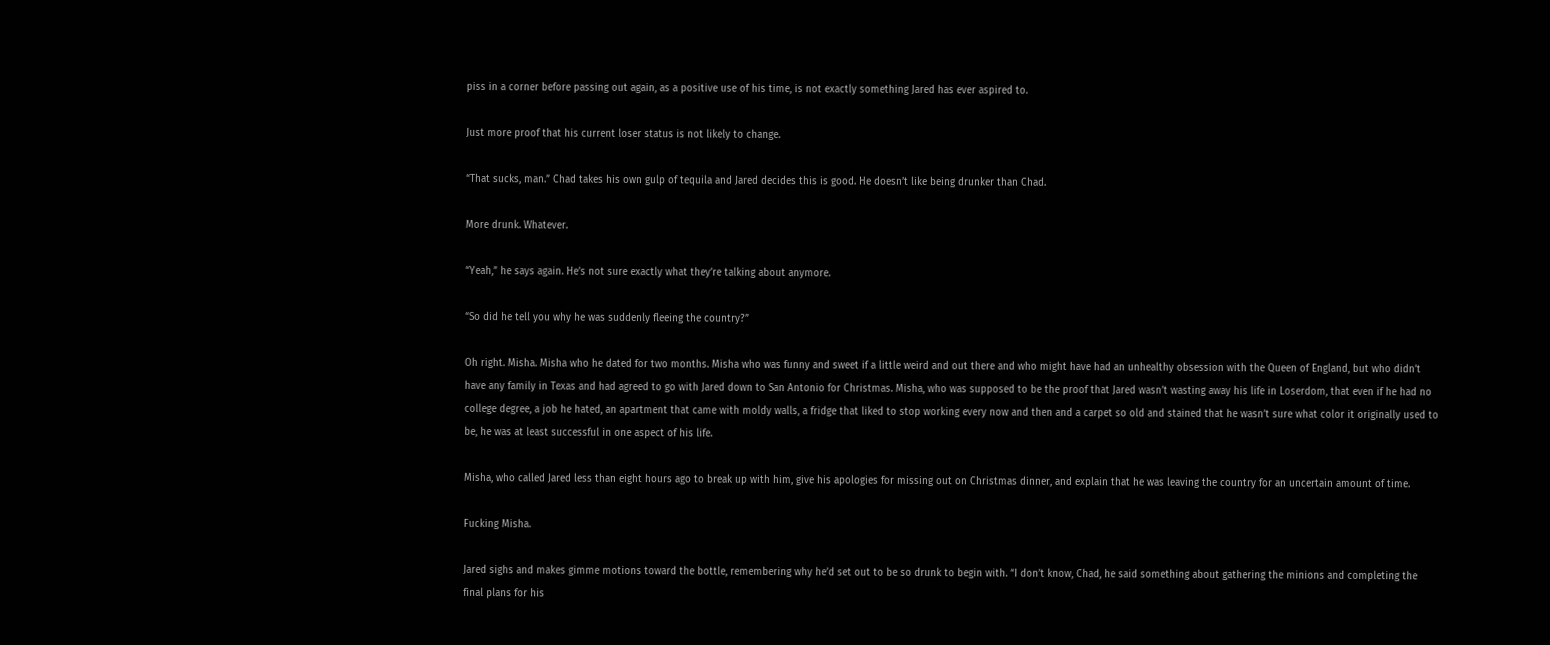piss in a corner before passing out again, as a positive use of his time, is not exactly something Jared has ever aspired to.

Just more proof that his current loser status is not likely to change.

“That sucks, man.” Chad takes his own gulp of tequila and Jared decides this is good. He doesn’t like being drunker than Chad.

More drunk. Whatever.

“Yeah,” he says again. He’s not sure exactly what they’re talking about anymore.

“So did he tell you why he was suddenly fleeing the country?”

Oh right. Misha. Misha who he dated for two months. Misha who was funny and sweet if a little weird and out there and who might have had an unhealthy obsession with the Queen of England, but who didn’t have any family in Texas and had agreed to go with Jared down to San Antonio for Christmas. Misha, who was supposed to be the proof that Jared wasn’t wasting away his life in Loserdom, that even if he had no college degree, a job he hated, an apartment that came with moldy walls, a fridge that liked to stop working every now and then and a carpet so old and stained that he wasn’t sure what color it originally used to be, he was at least successful in one aspect of his life.

Misha, who called Jared less than eight hours ago to break up with him, give his apologies for missing out on Christmas dinner, and explain that he was leaving the country for an uncertain amount of time.

Fucking Misha.

Jared sighs and makes gimme motions toward the bottle, remembering why he’d set out to be so drunk to begin with. “I don’t know, Chad, he said something about gathering the minions and completing the final plans for his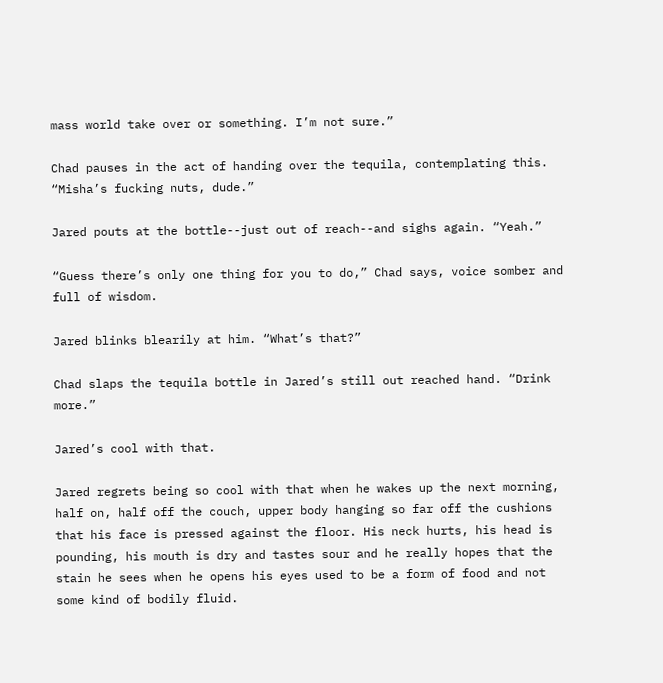mass world take over or something. I’m not sure.”

Chad pauses in the act of handing over the tequila, contemplating this. “Misha’s fucking nuts, dude.”

Jared pouts at the bottle--just out of reach--and sighs again. “Yeah.”

“Guess there’s only one thing for you to do,” Chad says, voice somber and full of wisdom.

Jared blinks blearily at him. “What’s that?”

Chad slaps the tequila bottle in Jared’s still out reached hand. “Drink more.”

Jared’s cool with that.

Jared regrets being so cool with that when he wakes up the next morning, half on, half off the couch, upper body hanging so far off the cushions that his face is pressed against the floor. His neck hurts, his head is pounding, his mouth is dry and tastes sour and he really hopes that the stain he sees when he opens his eyes used to be a form of food and not some kind of bodily fluid.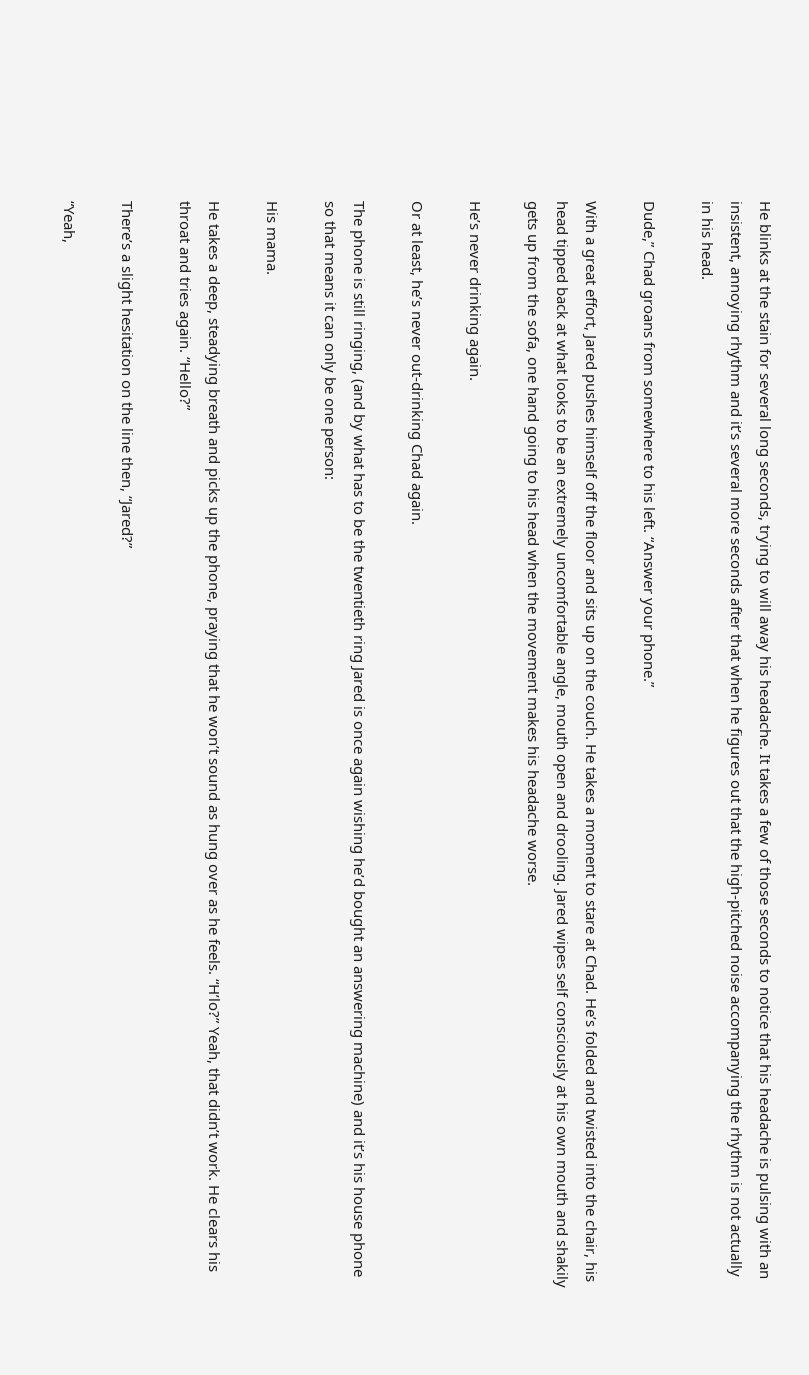He blinks at the stain for several long seconds, trying to will away his headache. It takes a few of those seconds to notice that his headache is pulsing with an insistent, annoying rhythm and it’s several more seconds after that when he figures out that the high-pitched noise accompanying the rhythm is not actually in his head.

Dude,” Chad groans from somewhere to his left. “Answer your phone.”

With a great effort, Jared pushes himself off the floor and sits up on the couch. He takes a moment to stare at Chad. He’s folded and twisted into the chair, his head tipped back at what looks to be an extremely uncomfortable angle, mouth open and drooling. Jared wipes self consciously at his own mouth and shakily gets up from the sofa, one hand going to his head when the movement makes his headache worse.

He’s never drinking again.

Or at least, he’s never out-drinking Chad again.

The phone is still ringing, (and by what has to be the twentieth ring Jared is once again wishing he’d bought an answering machine) and it’s his house phone so that means it can only be one person:

His mama.

He takes a deep, steadying breath and picks up the phone, praying that he won’t sound as hung over as he feels. “H’lo?” Yeah, that didn’t work. He clears his throat and tries again. “Hello?”

There’s a slight hesitation on the line then, “Jared?”

“Yeah,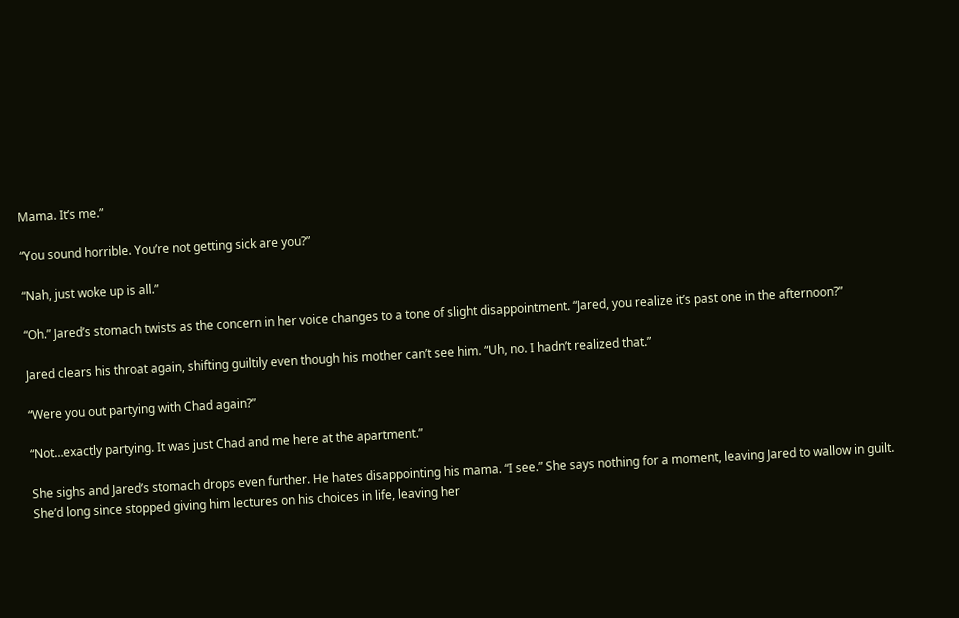Mama. It’s me.”

“You sound horrible. You’re not getting sick are you?”

“Nah, just woke up is all.”

“Oh.” Jared’s stomach twists as the concern in her voice changes to a tone of slight disappointment. “Jared, you realize it’s past one in the afternoon?”

Jared clears his throat again, shifting guiltily even though his mother can’t see him. “Uh, no. I hadn’t realized that.”

“Were you out partying with Chad again?”

“Not…exactly partying. It was just Chad and me here at the apartment.”

She sighs and Jared’s stomach drops even further. He hates disappointing his mama. “I see.” She says nothing for a moment, leaving Jared to wallow in guilt. She’d long since stopped giving him lectures on his choices in life, leaving her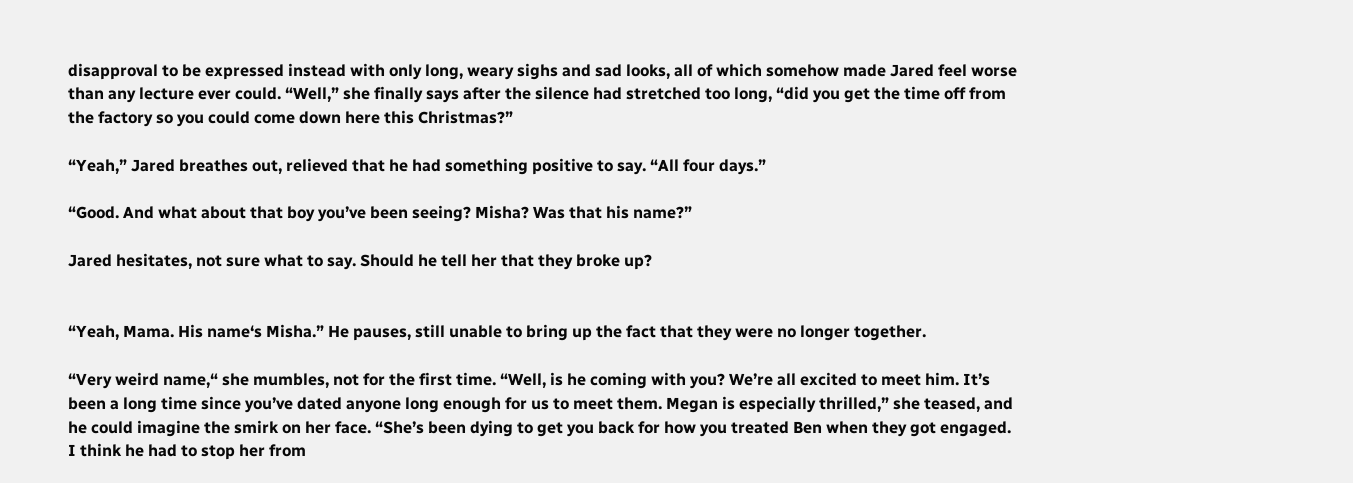disapproval to be expressed instead with only long, weary sighs and sad looks, all of which somehow made Jared feel worse than any lecture ever could. “Well,” she finally says after the silence had stretched too long, “did you get the time off from the factory so you could come down here this Christmas?”

“Yeah,” Jared breathes out, relieved that he had something positive to say. “All four days.”

“Good. And what about that boy you’ve been seeing? Misha? Was that his name?”

Jared hesitates, not sure what to say. Should he tell her that they broke up?


“Yeah, Mama. His name‘s Misha.” He pauses, still unable to bring up the fact that they were no longer together.

“Very weird name,“ she mumbles, not for the first time. “Well, is he coming with you? We’re all excited to meet him. It’s been a long time since you’ve dated anyone long enough for us to meet them. Megan is especially thrilled,” she teased, and he could imagine the smirk on her face. “She’s been dying to get you back for how you treated Ben when they got engaged. I think he had to stop her from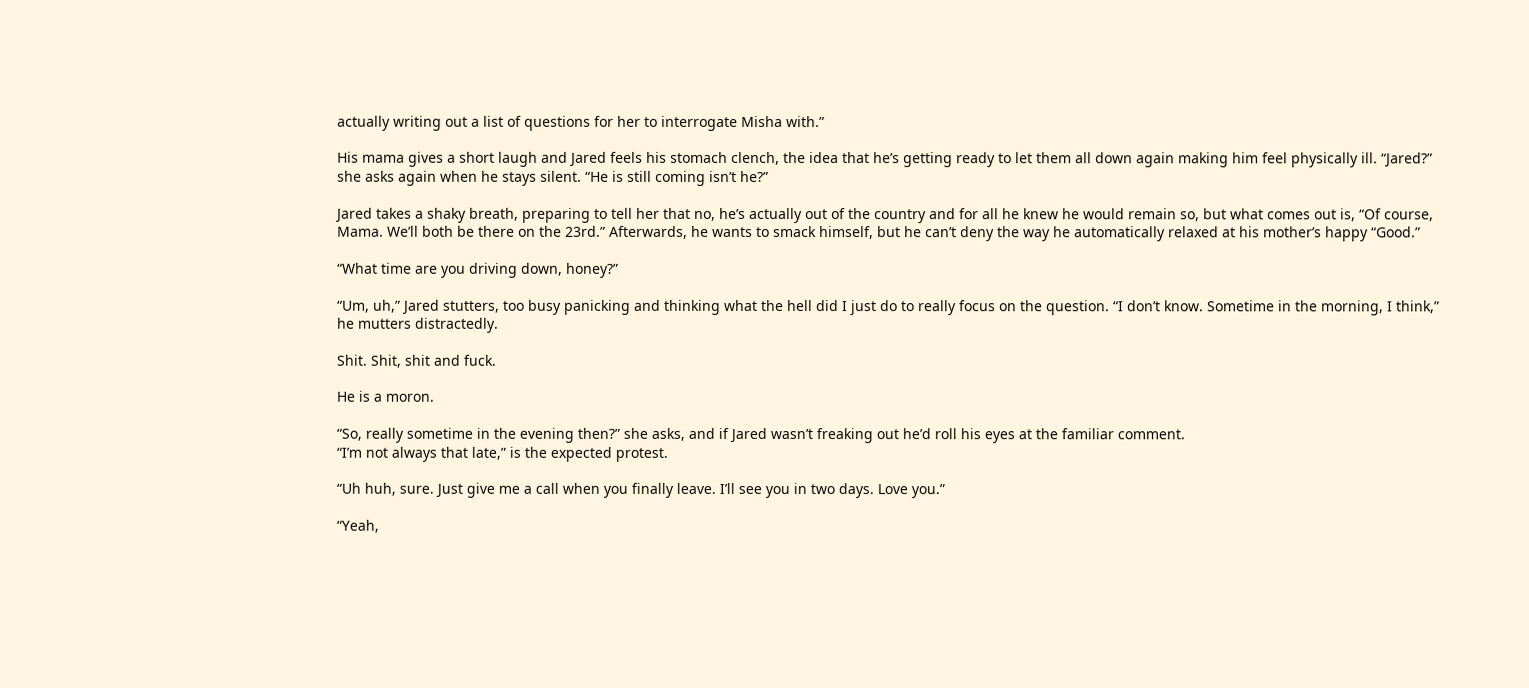actually writing out a list of questions for her to interrogate Misha with.”

His mama gives a short laugh and Jared feels his stomach clench, the idea that he’s getting ready to let them all down again making him feel physically ill. “Jared?” she asks again when he stays silent. “He is still coming isn’t he?”

Jared takes a shaky breath, preparing to tell her that no, he’s actually out of the country and for all he knew he would remain so, but what comes out is, “Of course, Mama. We’ll both be there on the 23rd.” Afterwards, he wants to smack himself, but he can’t deny the way he automatically relaxed at his mother’s happy “Good.”

“What time are you driving down, honey?”

“Um, uh,” Jared stutters, too busy panicking and thinking what the hell did I just do to really focus on the question. “I don’t know. Sometime in the morning, I think,” he mutters distractedly.

Shit. Shit, shit and fuck.

He is a moron.

“So, really sometime in the evening then?” she asks, and if Jared wasn’t freaking out he’d roll his eyes at the familiar comment.
“I’m not always that late,” is the expected protest.

“Uh huh, sure. Just give me a call when you finally leave. I’ll see you in two days. Love you.”

“Yeah,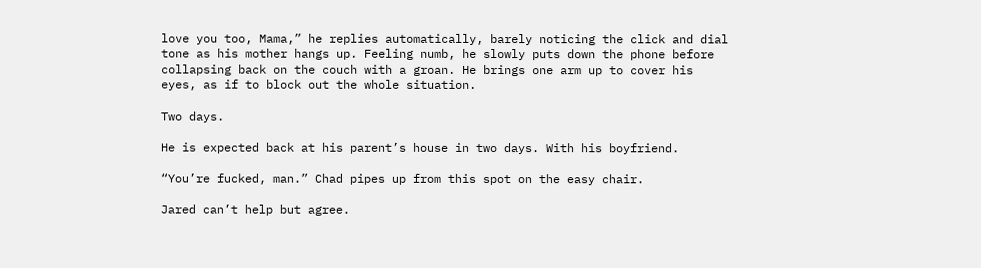love you too, Mama,” he replies automatically, barely noticing the click and dial tone as his mother hangs up. Feeling numb, he slowly puts down the phone before collapsing back on the couch with a groan. He brings one arm up to cover his eyes, as if to block out the whole situation.

Two days.

He is expected back at his parent’s house in two days. With his boyfriend.

“You’re fucked, man.” Chad pipes up from this spot on the easy chair.

Jared can’t help but agree.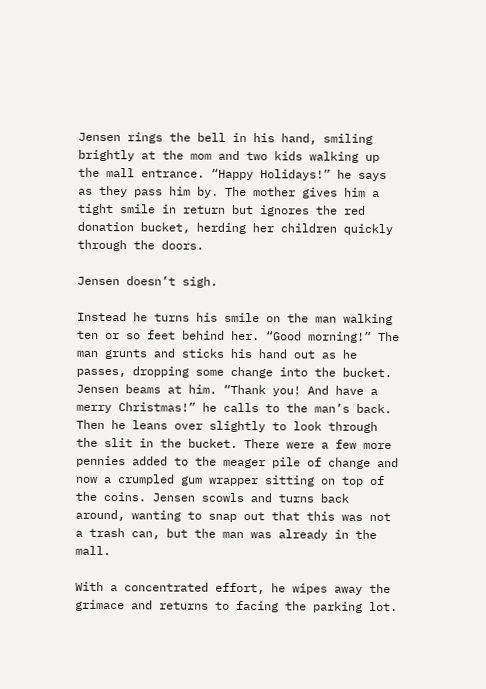Jensen rings the bell in his hand, smiling brightly at the mom and two kids walking up the mall entrance. “Happy Holidays!” he says as they pass him by. The mother gives him a tight smile in return but ignores the red donation bucket, herding her children quickly through the doors.

Jensen doesn’t sigh.

Instead he turns his smile on the man walking ten or so feet behind her. “Good morning!” The man grunts and sticks his hand out as he passes, dropping some change into the bucket. Jensen beams at him. “Thank you! And have a merry Christmas!” he calls to the man’s back. Then he leans over slightly to look through the slit in the bucket. There were a few more pennies added to the meager pile of change and now a crumpled gum wrapper sitting on top of the coins. Jensen scowls and turns back around, wanting to snap out that this was not a trash can, but the man was already in the mall.

With a concentrated effort, he wipes away the grimace and returns to facing the parking lot.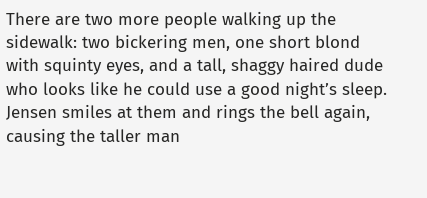There are two more people walking up the sidewalk: two bickering men, one short blond with squinty eyes, and a tall, shaggy haired dude who looks like he could use a good night’s sleep. Jensen smiles at them and rings the bell again, causing the taller man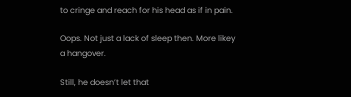to cringe and reach for his head as if in pain.

Oops. Not just a lack of sleep then. More likey a hangover.

Still, he doesn’t let that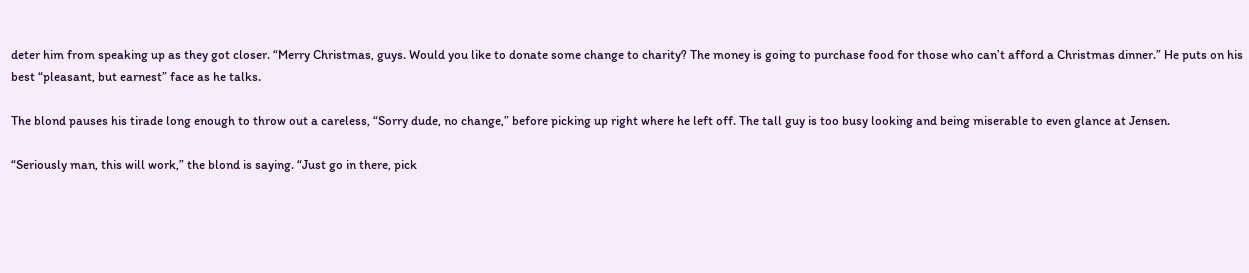deter him from speaking up as they got closer. “Merry Christmas, guys. Would you like to donate some change to charity? The money is going to purchase food for those who can’t afford a Christmas dinner.” He puts on his best “pleasant, but earnest” face as he talks.

The blond pauses his tirade long enough to throw out a careless, “Sorry dude, no change,” before picking up right where he left off. The tall guy is too busy looking and being miserable to even glance at Jensen.

“Seriously man, this will work,” the blond is saying. “Just go in there, pick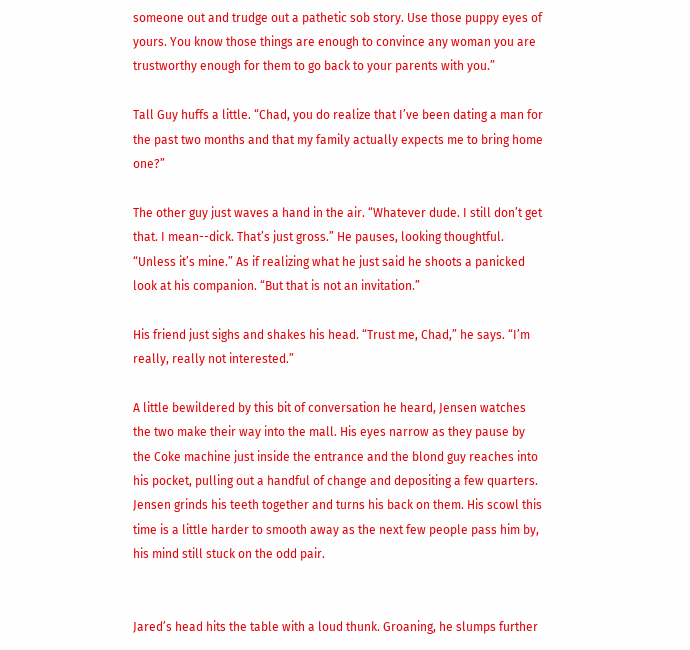someone out and trudge out a pathetic sob story. Use those puppy eyes of yours. You know those things are enough to convince any woman you are trustworthy enough for them to go back to your parents with you.”

Tall Guy huffs a little. “Chad, you do realize that I’ve been dating a man for the past two months and that my family actually expects me to bring home one?”

The other guy just waves a hand in the air. “Whatever dude. I still don’t get that. I mean--dick. That’s just gross.” He pauses, looking thoughtful. “Unless it’s mine.” As if realizing what he just said he shoots a panicked look at his companion. “But that is not an invitation.”

His friend just sighs and shakes his head. “Trust me, Chad,” he says. “I’m really, really not interested.”

A little bewildered by this bit of conversation he heard, Jensen watches the two make their way into the mall. His eyes narrow as they pause by the Coke machine just inside the entrance and the blond guy reaches into his pocket, pulling out a handful of change and depositing a few quarters. Jensen grinds his teeth together and turns his back on them. His scowl this time is a little harder to smooth away as the next few people pass him by, his mind still stuck on the odd pair.


Jared’s head hits the table with a loud thunk. Groaning, he slumps further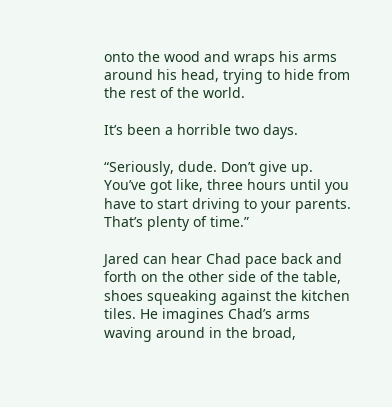onto the wood and wraps his arms around his head, trying to hide from the rest of the world.

It’s been a horrible two days.

“Seriously, dude. Don’t give up. You’ve got like, three hours until you have to start driving to your parents. That’s plenty of time.”

Jared can hear Chad pace back and forth on the other side of the table, shoes squeaking against the kitchen tiles. He imagines Chad’s arms waving around in the broad,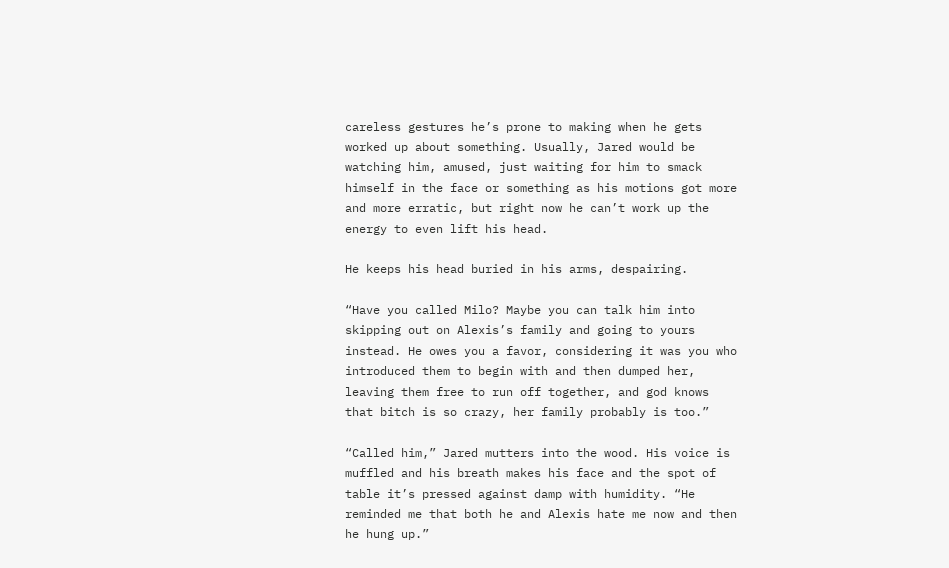careless gestures he’s prone to making when he gets worked up about something. Usually, Jared would be watching him, amused, just waiting for him to smack himself in the face or something as his motions got more and more erratic, but right now he can’t work up the energy to even lift his head.

He keeps his head buried in his arms, despairing.

“Have you called Milo? Maybe you can talk him into skipping out on Alexis’s family and going to yours instead. He owes you a favor, considering it was you who introduced them to begin with and then dumped her, leaving them free to run off together, and god knows that bitch is so crazy, her family probably is too.”

“Called him,” Jared mutters into the wood. His voice is muffled and his breath makes his face and the spot of table it’s pressed against damp with humidity. “He reminded me that both he and Alexis hate me now and then he hung up.”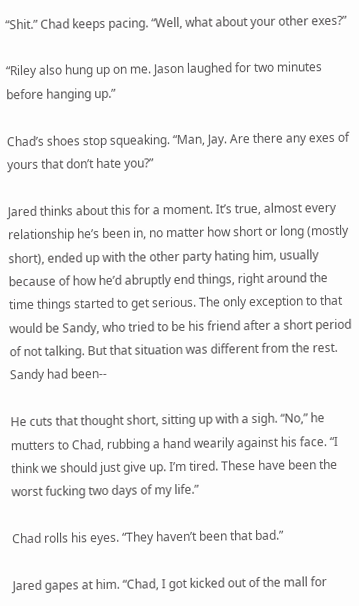“Shit.” Chad keeps pacing. “Well, what about your other exes?”

“Riley also hung up on me. Jason laughed for two minutes before hanging up.”

Chad’s shoes stop squeaking. “Man, Jay. Are there any exes of yours that don’t hate you?”

Jared thinks about this for a moment. It’s true, almost every relationship he’s been in, no matter how short or long (mostly short), ended up with the other party hating him, usually because of how he’d abruptly end things, right around the time things started to get serious. The only exception to that would be Sandy, who tried to be his friend after a short period of not talking. But that situation was different from the rest. Sandy had been--

He cuts that thought short, sitting up with a sigh. “No,” he mutters to Chad, rubbing a hand wearily against his face. “I think we should just give up. I’m tired. These have been the worst fucking two days of my life.”

Chad rolls his eyes. “They haven’t been that bad.”

Jared gapes at him. “Chad, I got kicked out of the mall for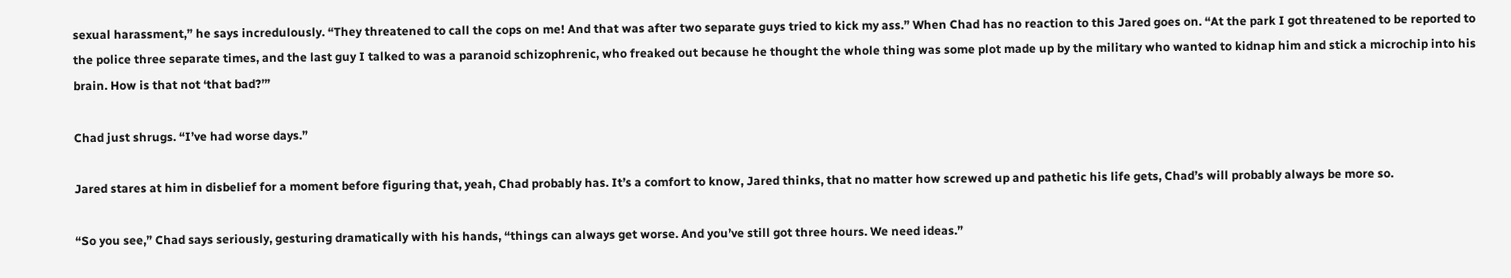sexual harassment,” he says incredulously. “They threatened to call the cops on me! And that was after two separate guys tried to kick my ass.” When Chad has no reaction to this Jared goes on. “At the park I got threatened to be reported to the police three separate times, and the last guy I talked to was a paranoid schizophrenic, who freaked out because he thought the whole thing was some plot made up by the military who wanted to kidnap him and stick a microchip into his brain. How is that not ‘that bad?’”

Chad just shrugs. “I’ve had worse days.”

Jared stares at him in disbelief for a moment before figuring that, yeah, Chad probably has. It’s a comfort to know, Jared thinks, that no matter how screwed up and pathetic his life gets, Chad’s will probably always be more so.

“So you see,” Chad says seriously, gesturing dramatically with his hands, “things can always get worse. And you’ve still got three hours. We need ideas.”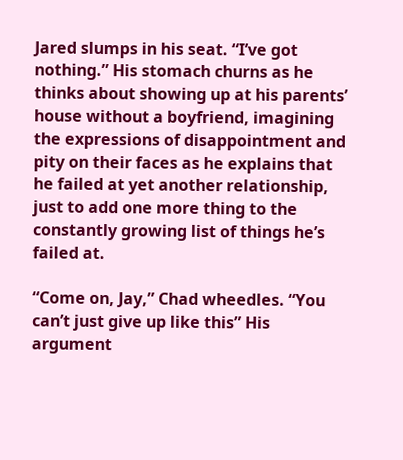Jared slumps in his seat. “I’ve got nothing.” His stomach churns as he thinks about showing up at his parents’ house without a boyfriend, imagining the expressions of disappointment and pity on their faces as he explains that he failed at yet another relationship, just to add one more thing to the constantly growing list of things he’s failed at.

“Come on, Jay,” Chad wheedles. “You can’t just give up like this” His argument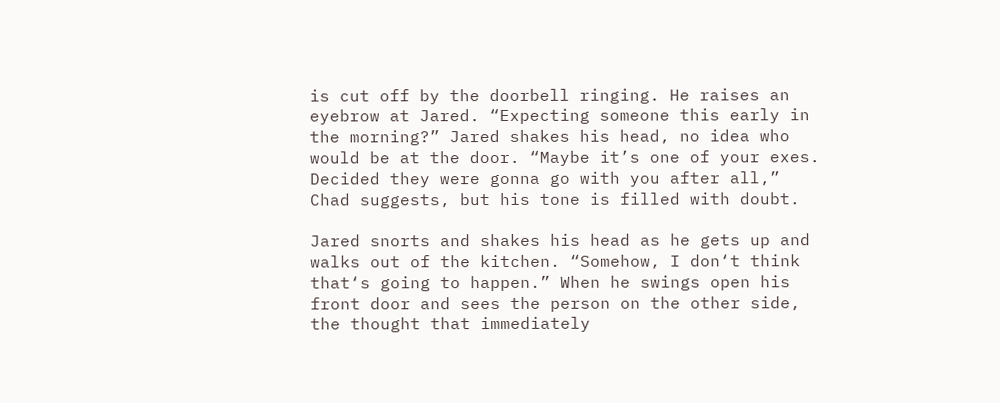is cut off by the doorbell ringing. He raises an eyebrow at Jared. “Expecting someone this early in the morning?” Jared shakes his head, no idea who would be at the door. “Maybe it’s one of your exes. Decided they were gonna go with you after all,” Chad suggests, but his tone is filled with doubt.

Jared snorts and shakes his head as he gets up and walks out of the kitchen. “Somehow, I don‘t think that‘s going to happen.” When he swings open his front door and sees the person on the other side, the thought that immediately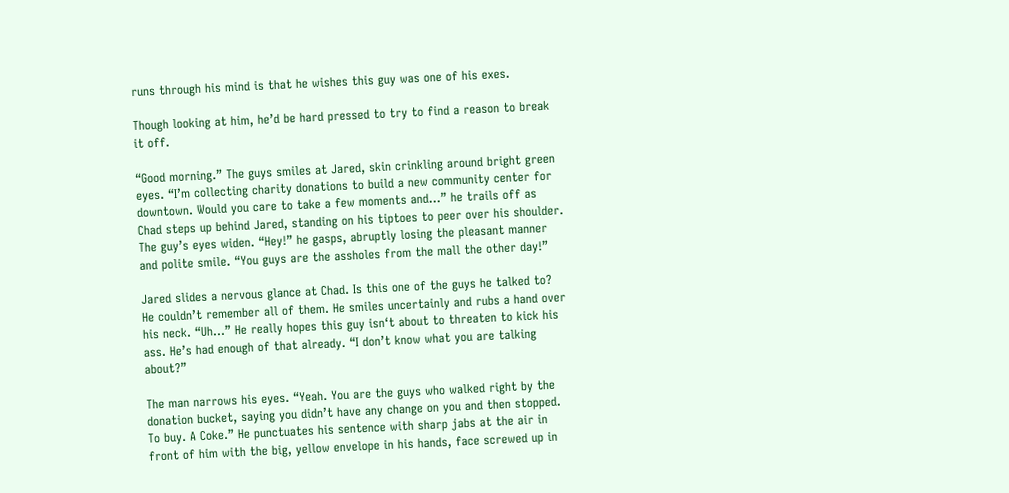runs through his mind is that he wishes this guy was one of his exes.

Though looking at him, he’d be hard pressed to try to find a reason to break it off.

“Good morning.” The guys smiles at Jared, skin crinkling around bright green eyes. “I’m collecting charity donations to build a new community center for downtown. Would you care to take a few moments and…” he trails off as Chad steps up behind Jared, standing on his tiptoes to peer over his shoulder. The guy’s eyes widen. “Hey!” he gasps, abruptly losing the pleasant manner and polite smile. “You guys are the assholes from the mall the other day!”

Jared slides a nervous glance at Chad. Is this one of the guys he talked to? He couldn’t remember all of them. He smiles uncertainly and rubs a hand over his neck. “Uh…” He really hopes this guy isn‘t about to threaten to kick his ass. He’s had enough of that already. “I don’t know what you are talking about?”

The man narrows his eyes. “Yeah. You are the guys who walked right by the donation bucket, saying you didn’t have any change on you and then stopped. To buy. A Coke.” He punctuates his sentence with sharp jabs at the air in front of him with the big, yellow envelope in his hands, face screwed up in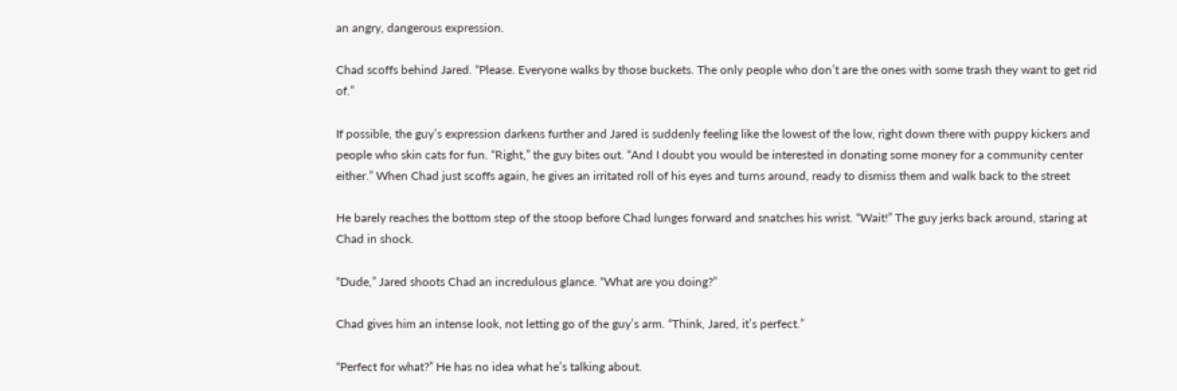an angry, dangerous expression.

Chad scoffs behind Jared. “Please. Everyone walks by those buckets. The only people who don’t are the ones with some trash they want to get rid of.”

If possible, the guy’s expression darkens further and Jared is suddenly feeling like the lowest of the low, right down there with puppy kickers and people who skin cats for fun. “Right,” the guy bites out. “And I doubt you would be interested in donating some money for a community center either.” When Chad just scoffs again, he gives an irritated roll of his eyes and turns around, ready to dismiss them and walk back to the street

He barely reaches the bottom step of the stoop before Chad lunges forward and snatches his wrist. “Wait!” The guy jerks back around, staring at Chad in shock.

“Dude,” Jared shoots Chad an incredulous glance. “What are you doing?”

Chad gives him an intense look, not letting go of the guy’s arm. “Think, Jared, it’s perfect.”

“Perfect for what?” He has no idea what he’s talking about.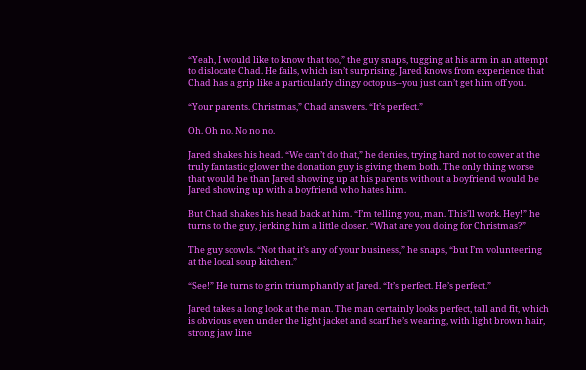“Yeah, I would like to know that too,” the guy snaps, tugging at his arm in an attempt to dislocate Chad. He fails, which isn’t surprising. Jared knows from experience that Chad has a grip like a particularly clingy octopus--you just can’t get him off you.

“Your parents. Christmas,” Chad answers. “It’s perfect.”

Oh. Oh no. No no no.

Jared shakes his head. “We can’t do that,” he denies, trying hard not to cower at the truly fantastic glower the donation guy is giving them both. The only thing worse that would be than Jared showing up at his parents without a boyfriend would be Jared showing up with a boyfriend who hates him.

But Chad shakes his head back at him. “I’m telling you, man. This’ll work. Hey!” he turns to the guy, jerking him a little closer. “What are you doing for Christmas?”

The guy scowls. “Not that it’s any of your business,” he snaps, “but I’m volunteering at the local soup kitchen.”

“See!” He turns to grin triumphantly at Jared. “It’s perfect. He’s perfect.”

Jared takes a long look at the man. The man certainly looks perfect, tall and fit, which is obvious even under the light jacket and scarf he’s wearing, with light brown hair, strong jaw line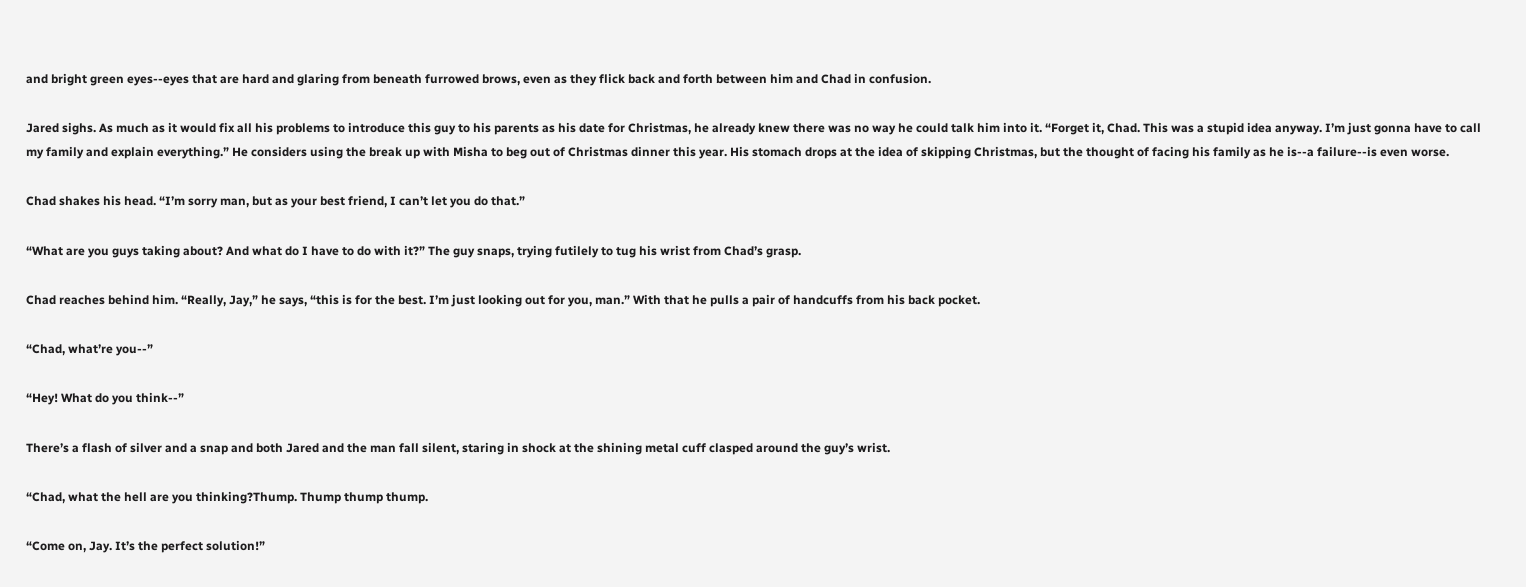and bright green eyes--eyes that are hard and glaring from beneath furrowed brows, even as they flick back and forth between him and Chad in confusion.

Jared sighs. As much as it would fix all his problems to introduce this guy to his parents as his date for Christmas, he already knew there was no way he could talk him into it. “Forget it, Chad. This was a stupid idea anyway. I’m just gonna have to call my family and explain everything.” He considers using the break up with Misha to beg out of Christmas dinner this year. His stomach drops at the idea of skipping Christmas, but the thought of facing his family as he is--a failure--is even worse.

Chad shakes his head. “I’m sorry man, but as your best friend, I can’t let you do that.”

“What are you guys taking about? And what do I have to do with it?” The guy snaps, trying futilely to tug his wrist from Chad’s grasp.

Chad reaches behind him. “Really, Jay,” he says, “this is for the best. I’m just looking out for you, man.” With that he pulls a pair of handcuffs from his back pocket.

“Chad, what’re you--”

“Hey! What do you think--”

There’s a flash of silver and a snap and both Jared and the man fall silent, staring in shock at the shining metal cuff clasped around the guy’s wrist.

“Chad, what the hell are you thinking?Thump. Thump thump thump.

“Come on, Jay. It’s the perfect solution!”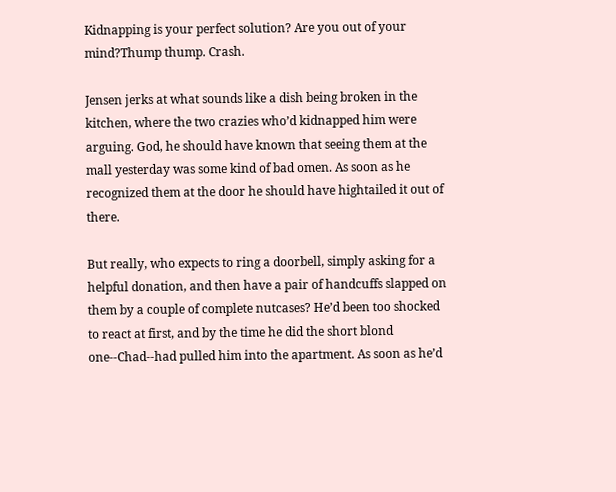Kidnapping is your perfect solution? Are you out of your mind?Thump thump. Crash.

Jensen jerks at what sounds like a dish being broken in the kitchen, where the two crazies who’d kidnapped him were arguing. God, he should have known that seeing them at the mall yesterday was some kind of bad omen. As soon as he recognized them at the door he should have hightailed it out of there.

But really, who expects to ring a doorbell, simply asking for a helpful donation, and then have a pair of handcuffs slapped on them by a couple of complete nutcases? He’d been too shocked to react at first, and by the time he did the short blond one--Chad--had pulled him into the apartment. As soon as he’d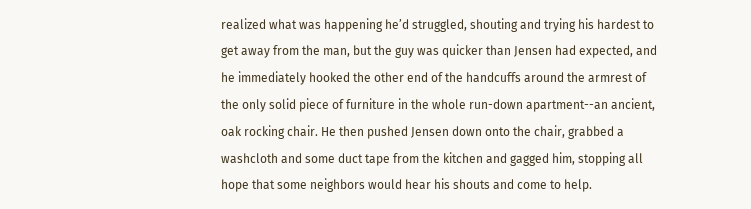realized what was happening he’d struggled, shouting and trying his hardest to get away from the man, but the guy was quicker than Jensen had expected, and he immediately hooked the other end of the handcuffs around the armrest of the only solid piece of furniture in the whole run-down apartment--an ancient, oak rocking chair. He then pushed Jensen down onto the chair, grabbed a washcloth and some duct tape from the kitchen and gagged him, stopping all hope that some neighbors would hear his shouts and come to help.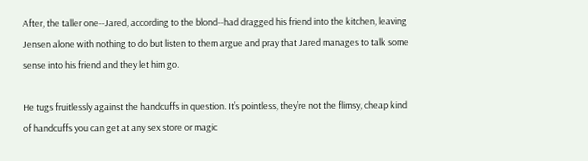After, the taller one--Jared, according to the blond--had dragged his friend into the kitchen, leaving Jensen alone with nothing to do but listen to them argue and pray that Jared manages to talk some sense into his friend and they let him go.

He tugs fruitlessly against the handcuffs in question. It’s pointless, they’re not the flimsy, cheap kind of handcuffs you can get at any sex store or magic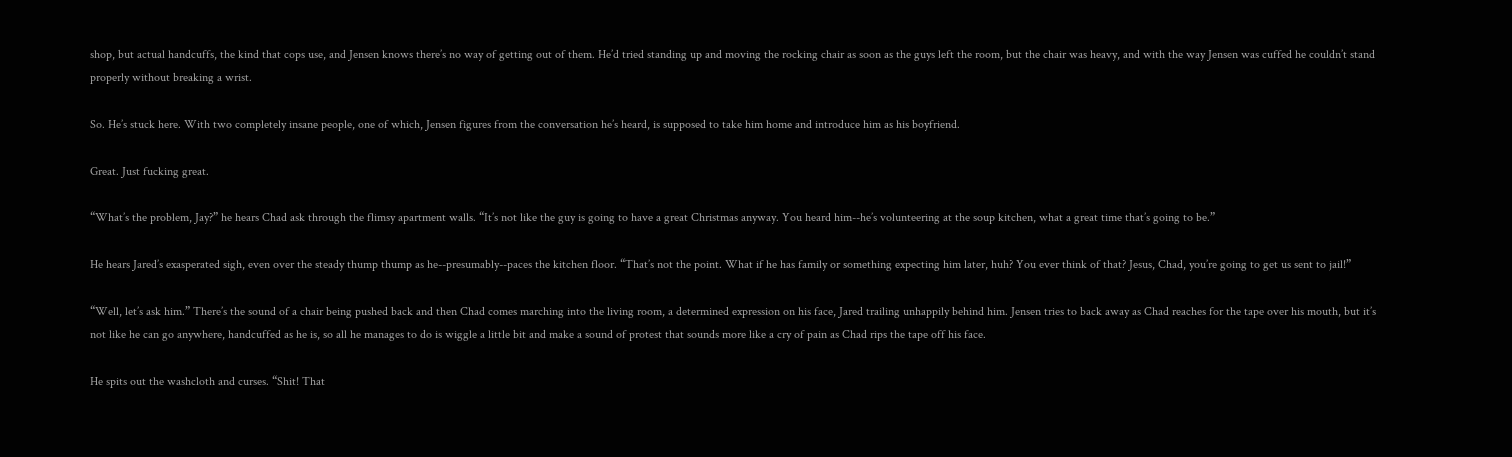shop, but actual handcuffs, the kind that cops use, and Jensen knows there’s no way of getting out of them. He’d tried standing up and moving the rocking chair as soon as the guys left the room, but the chair was heavy, and with the way Jensen was cuffed he couldn’t stand properly without breaking a wrist.

So. He’s stuck here. With two completely insane people, one of which, Jensen figures from the conversation he’s heard, is supposed to take him home and introduce him as his boyfriend.

Great. Just fucking great.

“What’s the problem, Jay?” he hears Chad ask through the flimsy apartment walls. “It’s not like the guy is going to have a great Christmas anyway. You heard him--he’s volunteering at the soup kitchen, what a great time that’s going to be.”

He hears Jared’s exasperated sigh, even over the steady thump thump as he--presumably--paces the kitchen floor. “That’s not the point. What if he has family or something expecting him later, huh? You ever think of that? Jesus, Chad, you’re going to get us sent to jail!”

“Well, let’s ask him.” There’s the sound of a chair being pushed back and then Chad comes marching into the living room, a determined expression on his face, Jared trailing unhappily behind him. Jensen tries to back away as Chad reaches for the tape over his mouth, but it’s not like he can go anywhere, handcuffed as he is, so all he manages to do is wiggle a little bit and make a sound of protest that sounds more like a cry of pain as Chad rips the tape off his face.

He spits out the washcloth and curses. “Shit! That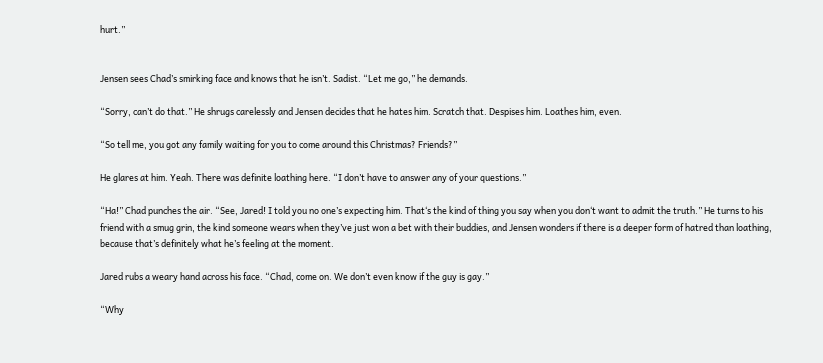hurt.”


Jensen sees Chad’s smirking face and knows that he isn’t. Sadist. “Let me go,” he demands.

“Sorry, can’t do that.” He shrugs carelessly and Jensen decides that he hates him. Scratch that. Despises him. Loathes him, even.

“So tell me, you got any family waiting for you to come around this Christmas? Friends?”

He glares at him. Yeah. There was definite loathing here. “I don’t have to answer any of your questions.”

“Ha!” Chad punches the air. “See, Jared! I told you no one’s expecting him. That‘s the kind of thing you say when you don‘t want to admit the truth.” He turns to his friend with a smug grin, the kind someone wears when they’ve just won a bet with their buddies, and Jensen wonders if there is a deeper form of hatred than loathing, because that’s definitely what he’s feeling at the moment.

Jared rubs a weary hand across his face. “Chad, come on. We don’t even know if the guy is gay.”

“Why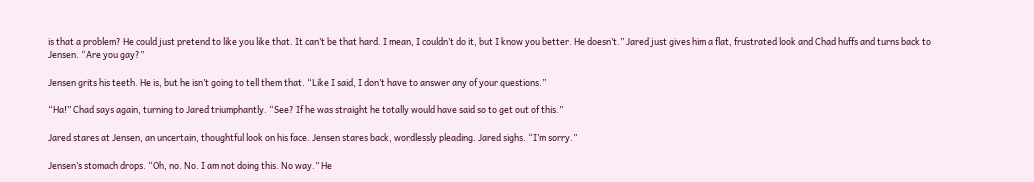is that a problem? He could just pretend to like you like that. It can’t be that hard. I mean, I couldn’t do it, but I know you better. He doesn’t.” Jared just gives him a flat, frustrated look and Chad huffs and turns back to Jensen. “Are you gay?”

Jensen grits his teeth. He is, but he isn’t going to tell them that. “Like I said, I don’t have to answer any of your questions.”

“Ha!” Chad says again, turning to Jared triumphantly. “See? If he was straight he totally would have said so to get out of this.”

Jared stares at Jensen, an uncertain, thoughtful look on his face. Jensen stares back, wordlessly pleading. Jared sighs. “I’m sorry.”

Jensen’s stomach drops. “Oh, no. No. I am not doing this. No way.” He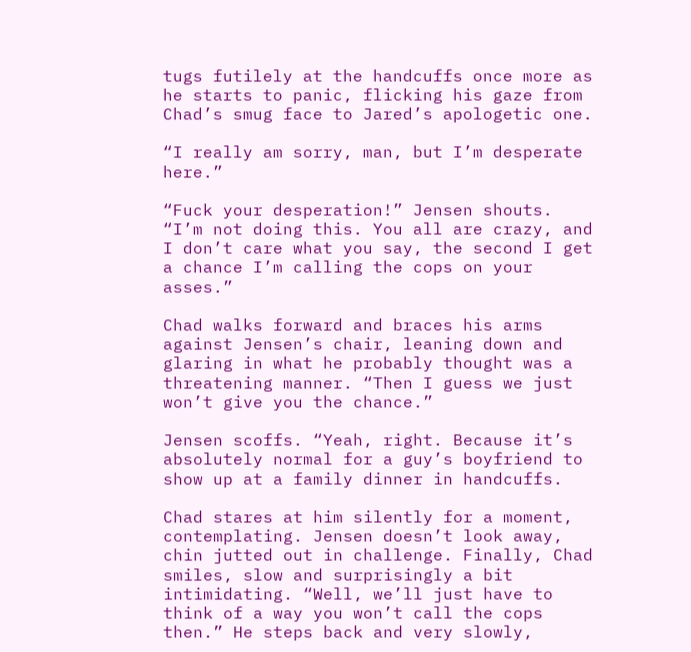tugs futilely at the handcuffs once more as he starts to panic, flicking his gaze from Chad’s smug face to Jared’s apologetic one.

“I really am sorry, man, but I’m desperate here.”

“Fuck your desperation!” Jensen shouts. “I’m not doing this. You all are crazy, and I don’t care what you say, the second I get a chance I’m calling the cops on your asses.”

Chad walks forward and braces his arms against Jensen’s chair, leaning down and glaring in what he probably thought was a threatening manner. “Then I guess we just won’t give you the chance.”

Jensen scoffs. “Yeah, right. Because it’s absolutely normal for a guy’s boyfriend to show up at a family dinner in handcuffs.

Chad stares at him silently for a moment, contemplating. Jensen doesn’t look away, chin jutted out in challenge. Finally, Chad smiles, slow and surprisingly a bit intimidating. “Well, we’ll just have to think of a way you won’t call the cops then.” He steps back and very slowly,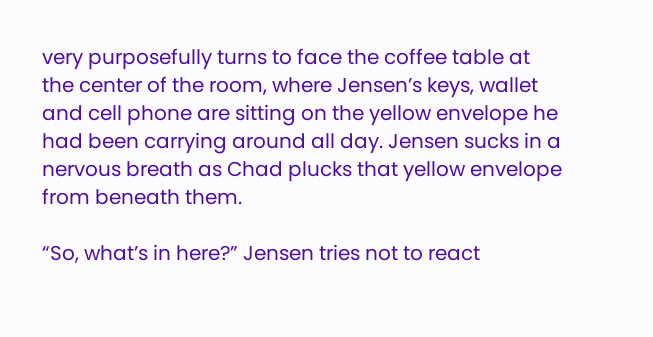very purposefully turns to face the coffee table at the center of the room, where Jensen’s keys, wallet and cell phone are sitting on the yellow envelope he had been carrying around all day. Jensen sucks in a nervous breath as Chad plucks that yellow envelope from beneath them.

“So, what’s in here?” Jensen tries not to react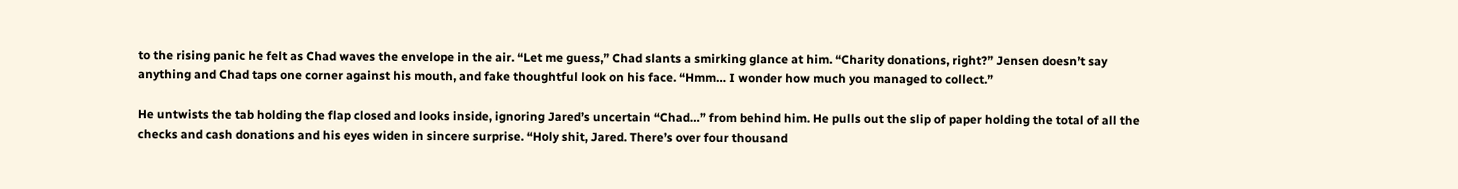to the rising panic he felt as Chad waves the envelope in the air. “Let me guess,” Chad slants a smirking glance at him. “Charity donations, right?” Jensen doesn’t say anything and Chad taps one corner against his mouth, and fake thoughtful look on his face. “Hmm… I wonder how much you managed to collect.”

He untwists the tab holding the flap closed and looks inside, ignoring Jared’s uncertain “Chad…” from behind him. He pulls out the slip of paper holding the total of all the checks and cash donations and his eyes widen in sincere surprise. “Holy shit, Jared. There’s over four thousand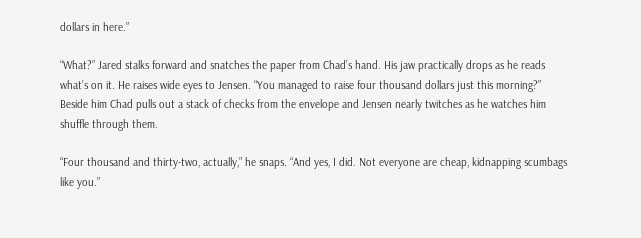dollars in here.”

“What?” Jared stalks forward and snatches the paper from Chad’s hand. His jaw practically drops as he reads what’s on it. He raises wide eyes to Jensen. “You managed to raise four thousand dollars just this morning?” Beside him Chad pulls out a stack of checks from the envelope and Jensen nearly twitches as he watches him shuffle through them.

“Four thousand and thirty-two, actually,” he snaps. “And yes, I did. Not everyone are cheap, kidnapping scumbags like you.”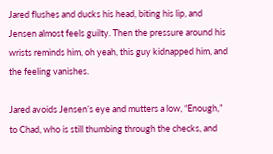Jared flushes and ducks his head, biting his lip, and Jensen almost feels guilty. Then the pressure around his wrists reminds him, oh yeah, this guy kidnapped him, and the feeling vanishes.

Jared avoids Jensen’s eye and mutters a low, “Enough,” to Chad, who is still thumbing through the checks, and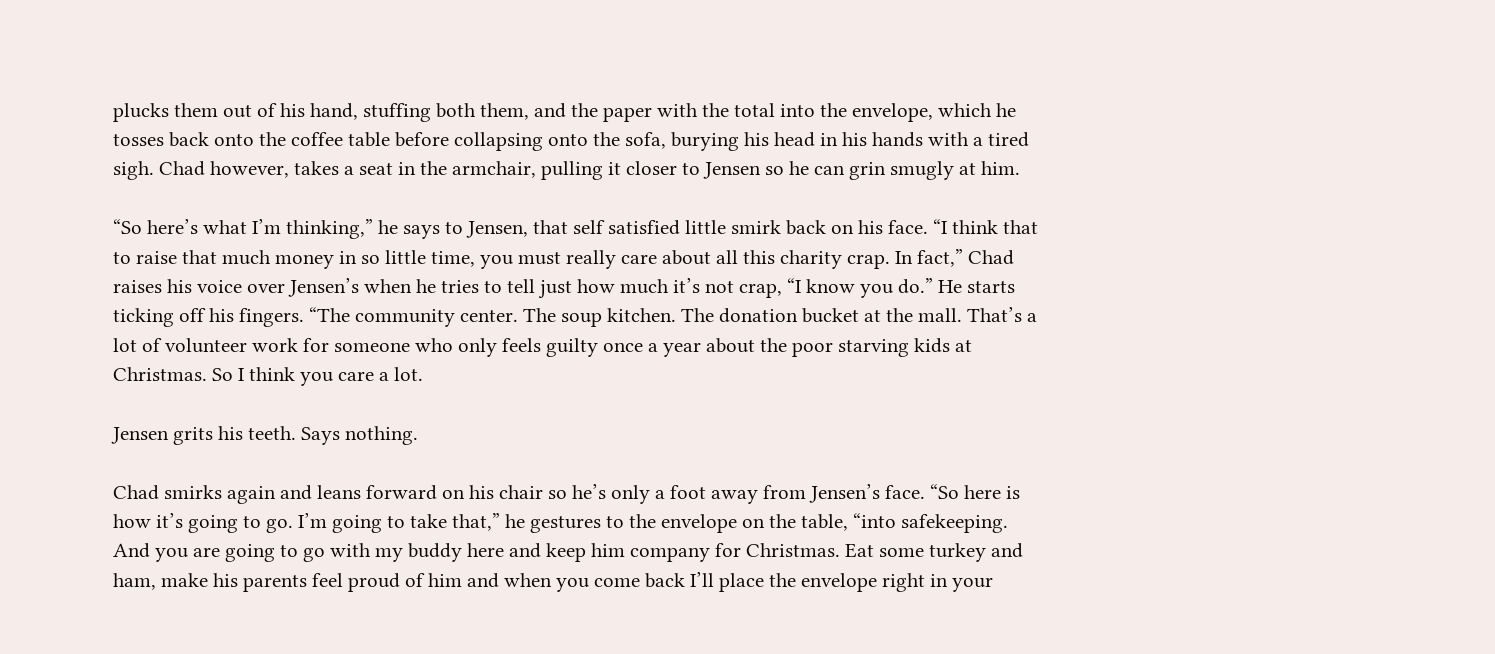plucks them out of his hand, stuffing both them, and the paper with the total into the envelope, which he tosses back onto the coffee table before collapsing onto the sofa, burying his head in his hands with a tired sigh. Chad however, takes a seat in the armchair, pulling it closer to Jensen so he can grin smugly at him.

“So here’s what I’m thinking,” he says to Jensen, that self satisfied little smirk back on his face. “I think that to raise that much money in so little time, you must really care about all this charity crap. In fact,” Chad raises his voice over Jensen’s when he tries to tell just how much it’s not crap, “I know you do.” He starts ticking off his fingers. “The community center. The soup kitchen. The donation bucket at the mall. That’s a lot of volunteer work for someone who only feels guilty once a year about the poor starving kids at Christmas. So I think you care a lot.

Jensen grits his teeth. Says nothing.

Chad smirks again and leans forward on his chair so he’s only a foot away from Jensen’s face. “So here is how it’s going to go. I’m going to take that,” he gestures to the envelope on the table, “into safekeeping. And you are going to go with my buddy here and keep him company for Christmas. Eat some turkey and ham, make his parents feel proud of him and when you come back I’ll place the envelope right in your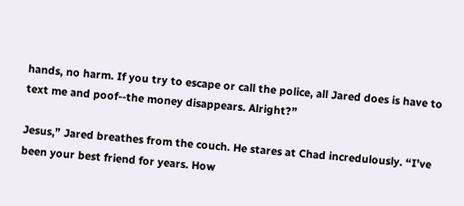hands, no harm. If you try to escape or call the police, all Jared does is have to text me and poof--the money disappears. Alright?”

Jesus,” Jared breathes from the couch. He stares at Chad incredulously. “I’ve been your best friend for years. How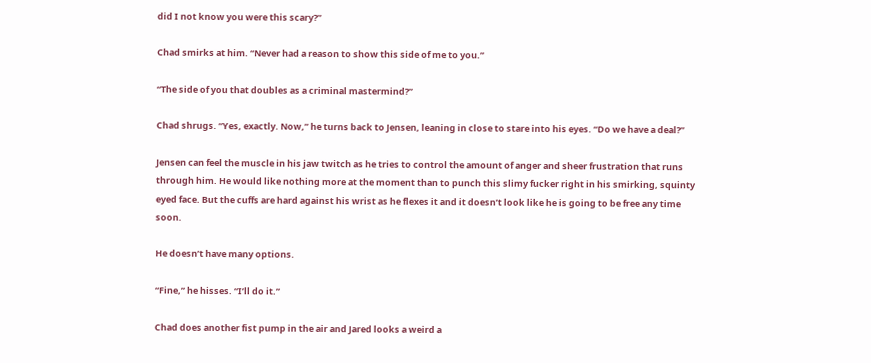did I not know you were this scary?”

Chad smirks at him. “Never had a reason to show this side of me to you.”

“The side of you that doubles as a criminal mastermind?”

Chad shrugs. “Yes, exactly. Now,” he turns back to Jensen, leaning in close to stare into his eyes. “Do we have a deal?”

Jensen can feel the muscle in his jaw twitch as he tries to control the amount of anger and sheer frustration that runs through him. He would like nothing more at the moment than to punch this slimy fucker right in his smirking, squinty eyed face. But the cuffs are hard against his wrist as he flexes it and it doesn’t look like he is going to be free any time soon.

He doesn’t have many options.

“Fine,” he hisses. “I’ll do it.”

Chad does another fist pump in the air and Jared looks a weird a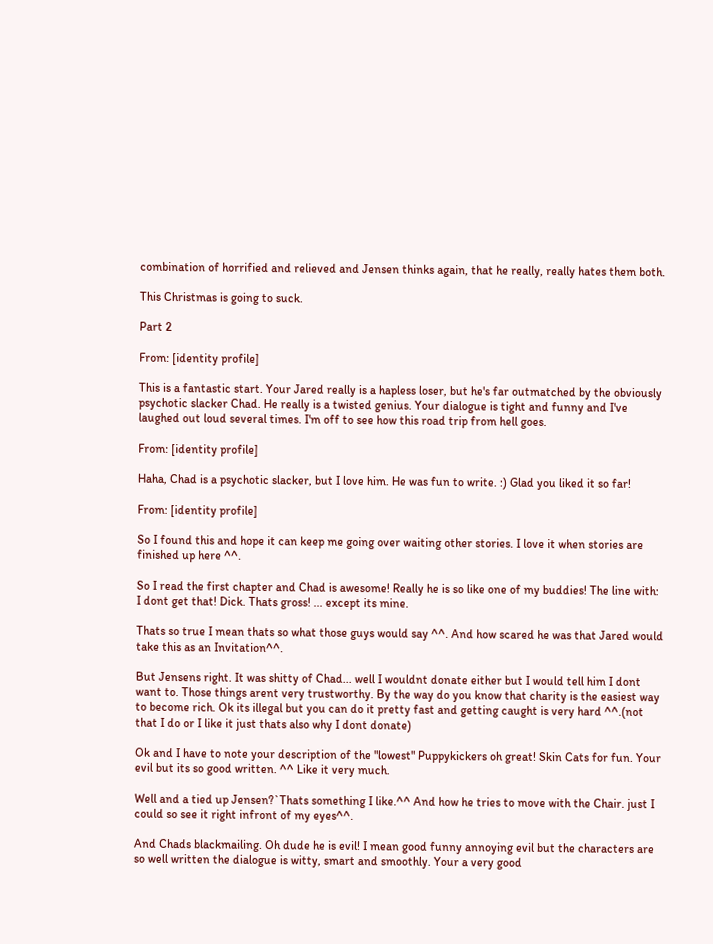combination of horrified and relieved and Jensen thinks again, that he really, really hates them both.

This Christmas is going to suck.

Part 2

From: [identity profile]

This is a fantastic start. Your Jared really is a hapless loser, but he's far outmatched by the obviously psychotic slacker Chad. He really is a twisted genius. Your dialogue is tight and funny and I've laughed out loud several times. I'm off to see how this road trip from hell goes.

From: [identity profile]

Haha, Chad is a psychotic slacker, but I love him. He was fun to write. :) Glad you liked it so far!

From: [identity profile]

So I found this and hope it can keep me going over waiting other stories. I love it when stories are finished up here ^^.

So I read the first chapter and Chad is awesome! Really he is so like one of my buddies! The line with: I dont get that! Dick. Thats gross! ... except its mine.

Thats so true I mean thats so what those guys would say ^^. And how scared he was that Jared would take this as an Invitation^^.

But Jensens right. It was shitty of Chad... well I wouldnt donate either but I would tell him I dont want to. Those things arent very trustworthy. By the way do you know that charity is the easiest way to become rich. Ok its illegal but you can do it pretty fast and getting caught is very hard ^^.(not that I do or I like it just thats also why I dont donate)

Ok and I have to note your description of the "lowest" Puppykickers oh great! Skin Cats for fun. Your evil but its so good written. ^^ Like it very much.

Well and a tied up Jensen?`Thats something I like.^^ And how he tries to move with the Chair. just I could so see it right infront of my eyes^^.

And Chads blackmailing. Oh dude he is evil! I mean good funny annoying evil but the characters are so well written the dialogue is witty, smart and smoothly. Your a very good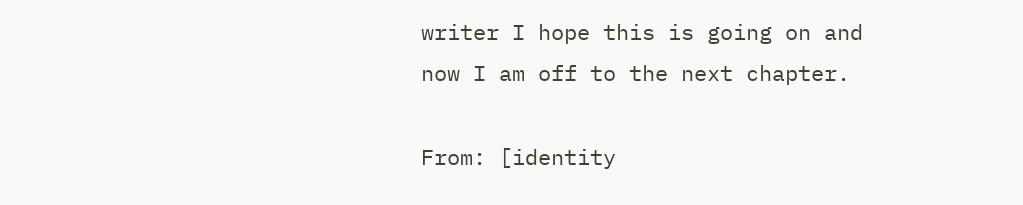writer I hope this is going on and now I am off to the next chapter.

From: [identity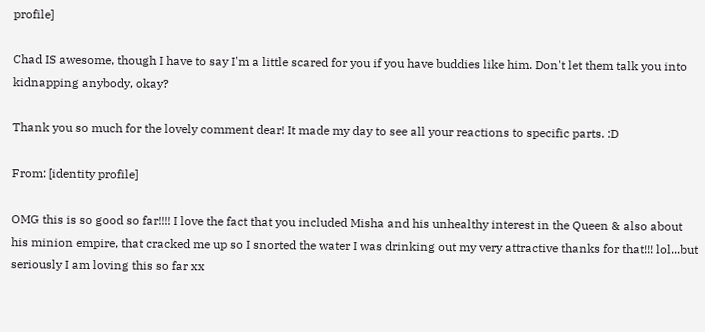profile]

Chad IS awesome, though I have to say I'm a little scared for you if you have buddies like him. Don't let them talk you into kidnapping anybody, okay?

Thank you so much for the lovely comment dear! It made my day to see all your reactions to specific parts. :D

From: [identity profile]

OMG this is so good so far!!!! I love the fact that you included Misha and his unhealthy interest in the Queen & also about his minion empire, that cracked me up so I snorted the water I was drinking out my very attractive thanks for that!!! lol...but seriously I am loving this so far xx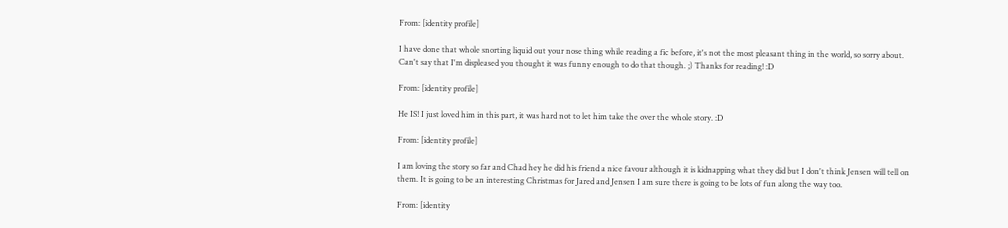From: [identity profile]

I have done that whole snorting liquid out your nose thing while reading a fic before, it's not the most pleasant thing in the world, so sorry about. Can't say that I'm displeased you thought it was funny enough to do that though. ;) Thanks for reading! :D

From: [identity profile]

He IS! I just loved him in this part, it was hard not to let him take the over the whole story. :D

From: [identity profile]

I am loving the story so far and Chad hey he did his friend a nice favour although it is kidnapping what they did but I don't think Jensen will tell on them. It is going to be an interesting Christmas for Jared and Jensen I am sure there is going to be lots of fun along the way too.

From: [identity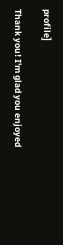profile]

Thank you! I'm glad you enjoyed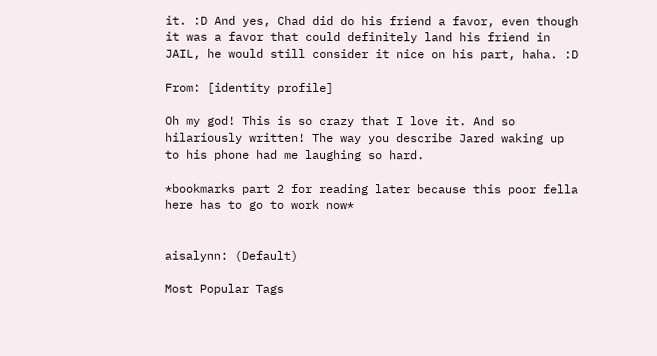it. :D And yes, Chad did do his friend a favor, even though it was a favor that could definitely land his friend in JAIL, he would still consider it nice on his part, haha. :D

From: [identity profile]

Oh my god! This is so crazy that I love it. And so hilariously written! The way you describe Jared waking up to his phone had me laughing so hard.

*bookmarks part 2 for reading later because this poor fella here has to go to work now*


aisalynn: (Default)

Most Popular Tags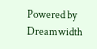Powered by Dreamwidth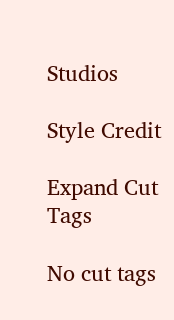Studios

Style Credit

Expand Cut Tags

No cut tags